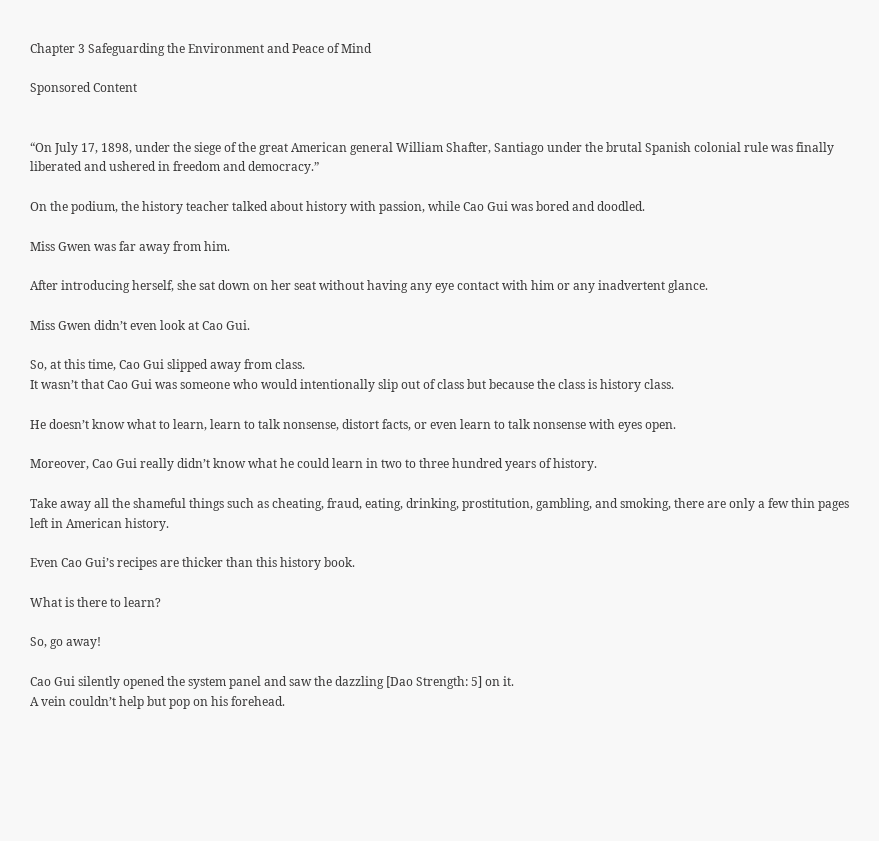Chapter 3 Safeguarding the Environment and Peace of Mind

Sponsored Content


“On July 17, 1898, under the siege of the great American general William Shafter, Santiago under the brutal Spanish colonial rule was finally liberated and ushered in freedom and democracy.”

On the podium, the history teacher talked about history with passion, while Cao Gui was bored and doodled.

Miss Gwen was far away from him.

After introducing herself, she sat down on her seat without having any eye contact with him or any inadvertent glance.

Miss Gwen didn’t even look at Cao Gui.

So, at this time, Cao Gui slipped away from class.
It wasn’t that Cao Gui was someone who would intentionally slip out of class but because the class is history class.

He doesn’t know what to learn, learn to talk nonsense, distort facts, or even learn to talk nonsense with eyes open.

Moreover, Cao Gui really didn’t know what he could learn in two to three hundred years of history.

Take away all the shameful things such as cheating, fraud, eating, drinking, prostitution, gambling, and smoking, there are only a few thin pages left in American history.

Even Cao Gui’s recipes are thicker than this history book.

What is there to learn?

So, go away!

Cao Gui silently opened the system panel and saw the dazzling [Dao Strength: 5] on it.
A vein couldn’t help but pop on his forehead.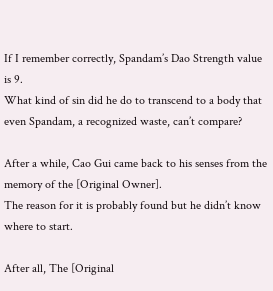If I remember correctly, Spandam’s Dao Strength value is 9.
What kind of sin did he do to transcend to a body that even Spandam, a recognized waste, can’t compare?

After a while, Cao Gui came back to his senses from the memory of the [Original Owner].
The reason for it is probably found but he didn’t know where to start.

After all, The [Original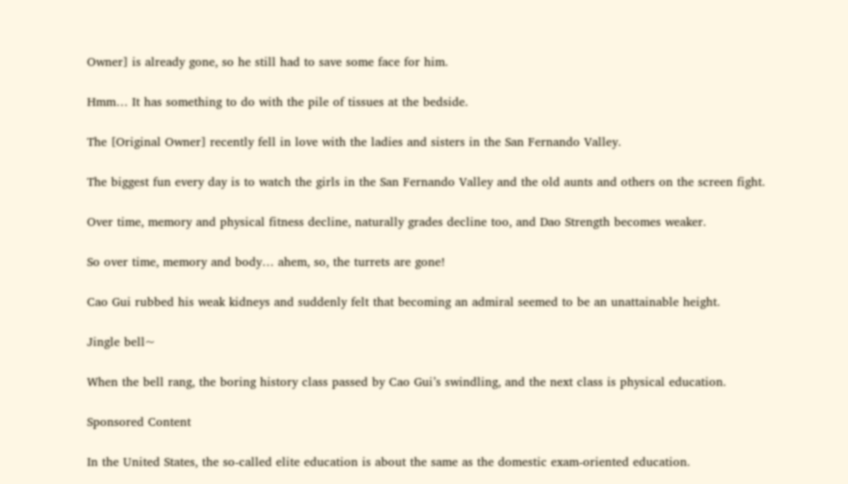Owner] is already gone, so he still had to save some face for him.

Hmm… It has something to do with the pile of tissues at the bedside.

The [Original Owner] recently fell in love with the ladies and sisters in the San Fernando Valley.

The biggest fun every day is to watch the girls in the San Fernando Valley and the old aunts and others on the screen fight.

Over time, memory and physical fitness decline, naturally grades decline too, and Dao Strength becomes weaker.

So over time, memory and body… ahem, so, the turrets are gone!

Cao Gui rubbed his weak kidneys and suddenly felt that becoming an admiral seemed to be an unattainable height.

Jingle bell~

When the bell rang, the boring history class passed by Cao Gui’s swindling, and the next class is physical education.

Sponsored Content

In the United States, the so-called elite education is about the same as the domestic exam-oriented education.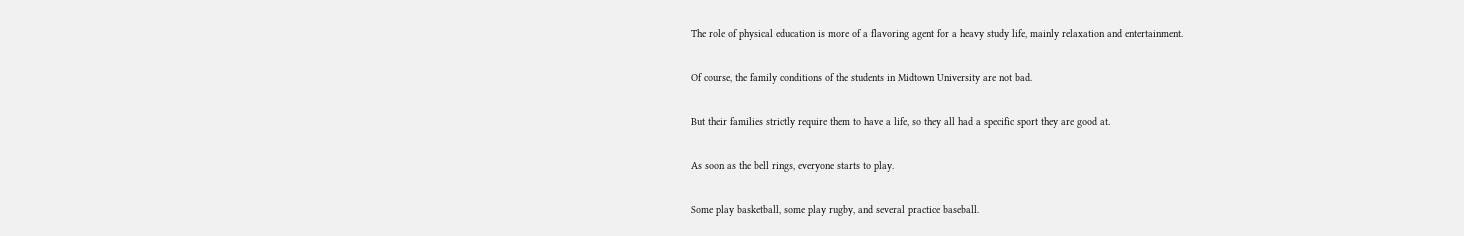The role of physical education is more of a flavoring agent for a heavy study life, mainly relaxation and entertainment.

Of course, the family conditions of the students in Midtown University are not bad.

But their families strictly require them to have a life, so they all had a specific sport they are good at.

As soon as the bell rings, everyone starts to play.

Some play basketball, some play rugby, and several practice baseball.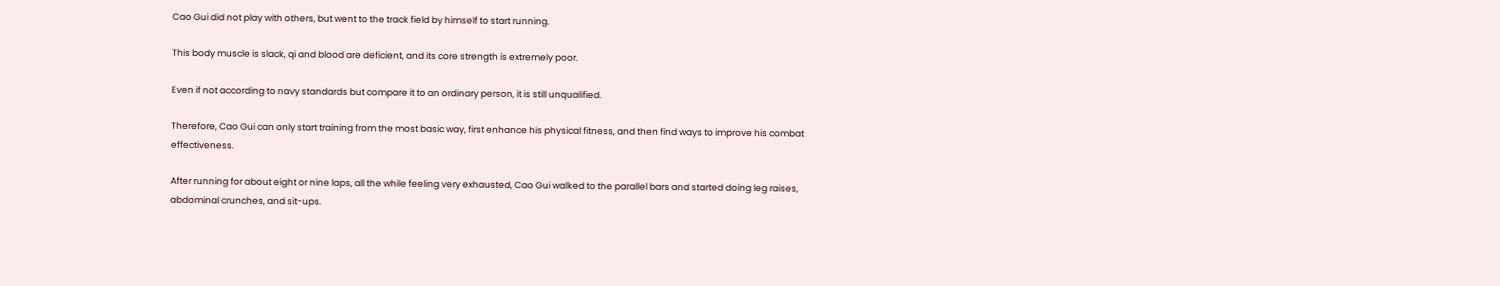Cao Gui did not play with others, but went to the track field by himself to start running.

This body muscle is slack, qi and blood are deficient, and its core strength is extremely poor.

Even if not according to navy standards but compare it to an ordinary person, it is still unqualified.

Therefore, Cao Gui can only start training from the most basic way, first enhance his physical fitness, and then find ways to improve his combat effectiveness.

After running for about eight or nine laps, all the while feeling very exhausted, Cao Gui walked to the parallel bars and started doing leg raises, abdominal crunches, and sit-ups.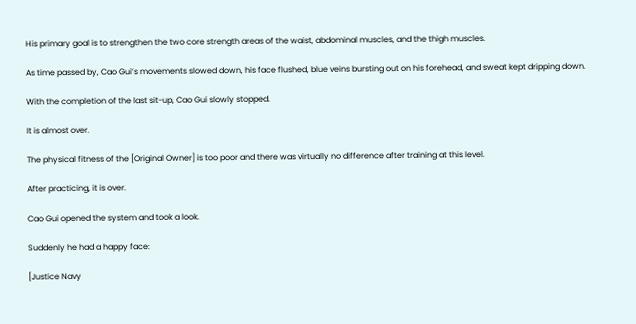His primary goal is to strengthen the two core strength areas of the waist, abdominal muscles, and the thigh muscles.

As time passed by, Cao Gui’s movements slowed down, his face flushed, blue veins bursting out on his forehead, and sweat kept dripping down.

With the completion of the last sit-up, Cao Gui slowly stopped.

It is almost over.

The physical fitness of the [Original Owner] is too poor and there was virtually no difference after training at this level.

After practicing, it is over.

Cao Gui opened the system and took a look.

Suddenly he had a happy face:

[Justice Navy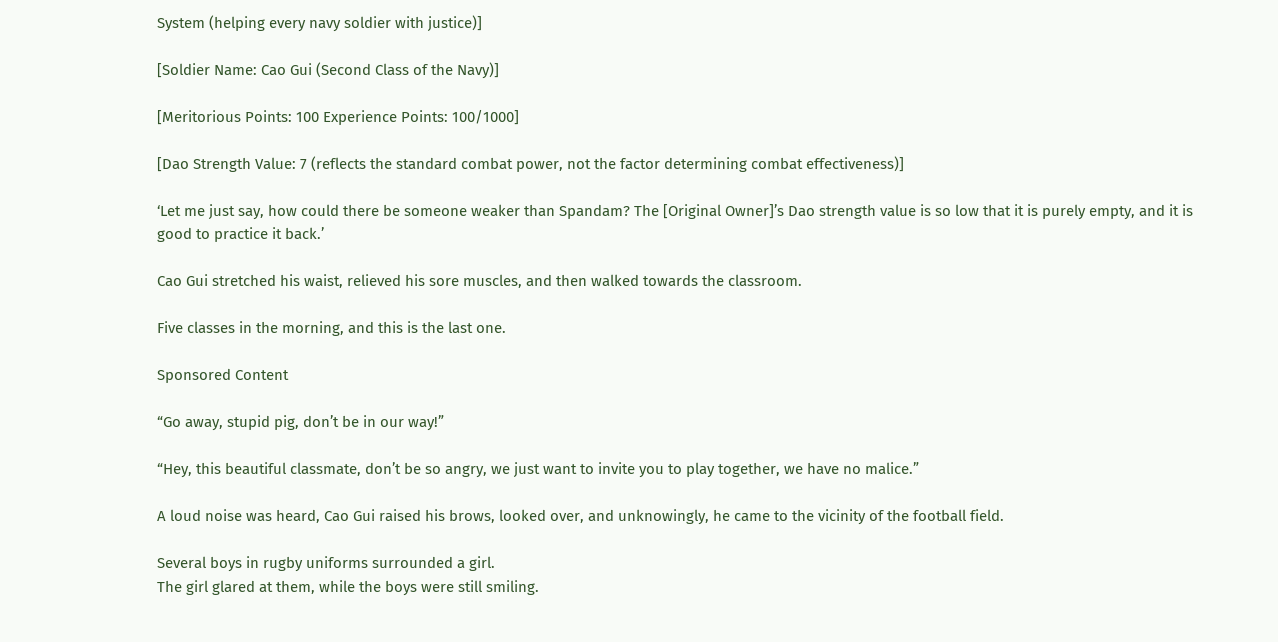System (helping every navy soldier with justice)]

[Soldier Name: Cao Gui (Second Class of the Navy)]

[Meritorious Points: 100 Experience Points: 100/1000]

[Dao Strength Value: 7 (reflects the standard combat power, not the factor determining combat effectiveness)]

‘Let me just say, how could there be someone weaker than Spandam? The [Original Owner]’s Dao strength value is so low that it is purely empty, and it is good to practice it back.’

Cao Gui stretched his waist, relieved his sore muscles, and then walked towards the classroom.

Five classes in the morning, and this is the last one.

Sponsored Content

“Go away, stupid pig, don’t be in our way!”

“Hey, this beautiful classmate, don’t be so angry, we just want to invite you to play together, we have no malice.”

A loud noise was heard, Cao Gui raised his brows, looked over, and unknowingly, he came to the vicinity of the football field.

Several boys in rugby uniforms surrounded a girl.
The girl glared at them, while the boys were still smiling.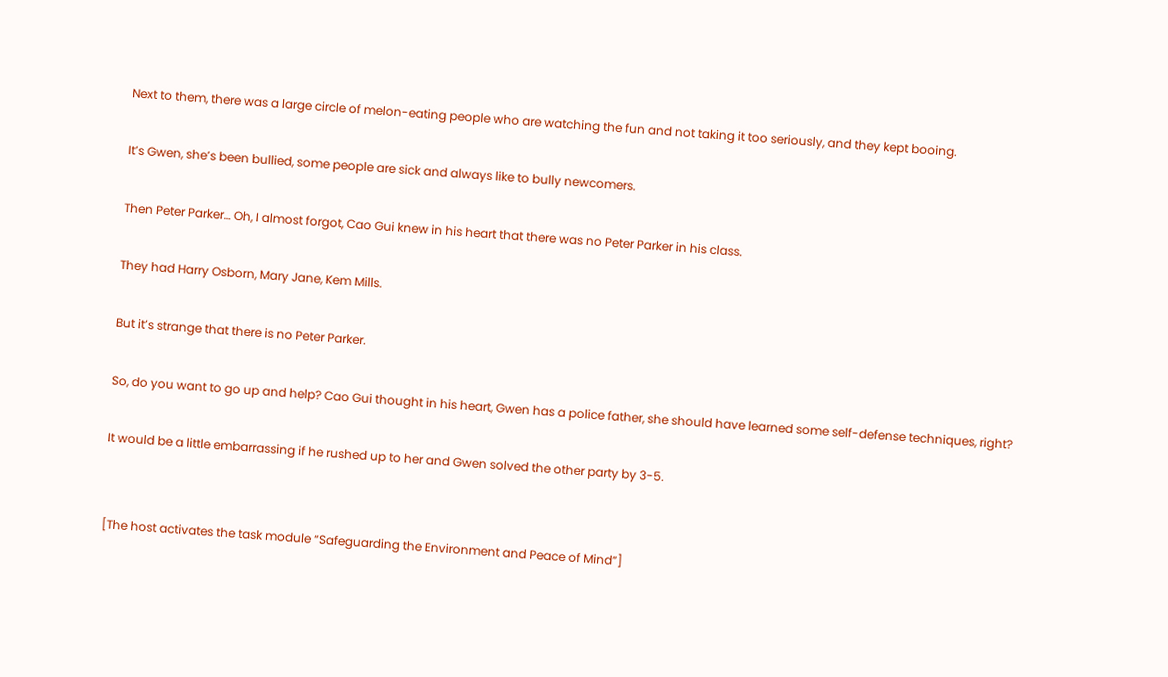Next to them, there was a large circle of melon-eating people who are watching the fun and not taking it too seriously, and they kept booing.

It’s Gwen, she’s been bullied, some people are sick and always like to bully newcomers.

Then Peter Parker… Oh, I almost forgot, Cao Gui knew in his heart that there was no Peter Parker in his class.

They had Harry Osborn, Mary Jane, Kem Mills.

But it’s strange that there is no Peter Parker.

So, do you want to go up and help? Cao Gui thought in his heart, Gwen has a police father, she should have learned some self-defense techniques, right?

It would be a little embarrassing if he rushed up to her and Gwen solved the other party by 3-5.


[The host activates the task module “Safeguarding the Environment and Peace of Mind”]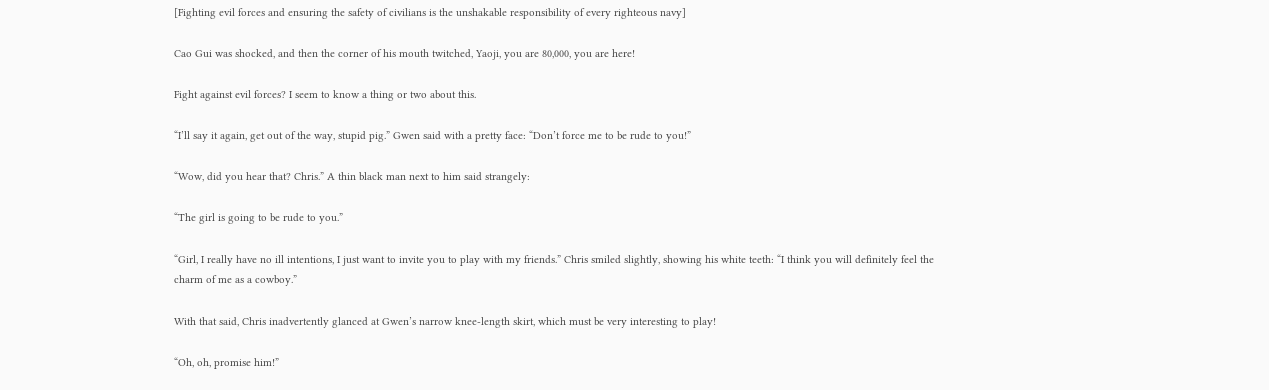[Fighting evil forces and ensuring the safety of civilians is the unshakable responsibility of every righteous navy]

Cao Gui was shocked, and then the corner of his mouth twitched, Yaoji, you are 80,000, you are here!

Fight against evil forces? I seem to know a thing or two about this.

“I’ll say it again, get out of the way, stupid pig.” Gwen said with a pretty face: “Don’t force me to be rude to you!”

“Wow, did you hear that? Chris.” A thin black man next to him said strangely:

“The girl is going to be rude to you.”

“Girl, I really have no ill intentions, I just want to invite you to play with my friends.” Chris smiled slightly, showing his white teeth: “I think you will definitely feel the charm of me as a cowboy.”

With that said, Chris inadvertently glanced at Gwen’s narrow knee-length skirt, which must be very interesting to play!

“Oh, oh, promise him!”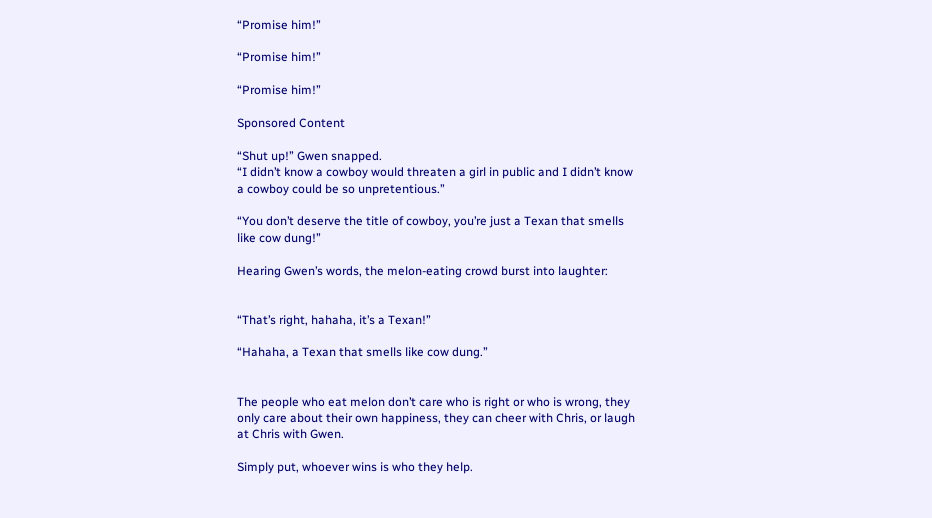“Promise him!”

“Promise him!”

“Promise him!”

Sponsored Content

“Shut up!” Gwen snapped.
“I didn’t know a cowboy would threaten a girl in public and I didn’t know a cowboy could be so unpretentious.”

“You don’t deserve the title of cowboy, you’re just a Texan that smells like cow dung!”

Hearing Gwen’s words, the melon-eating crowd burst into laughter:


“That’s right, hahaha, it’s a Texan!”

“Hahaha, a Texan that smells like cow dung.”


The people who eat melon don’t care who is right or who is wrong, they only care about their own happiness, they can cheer with Chris, or laugh at Chris with Gwen.

Simply put, whoever wins is who they help.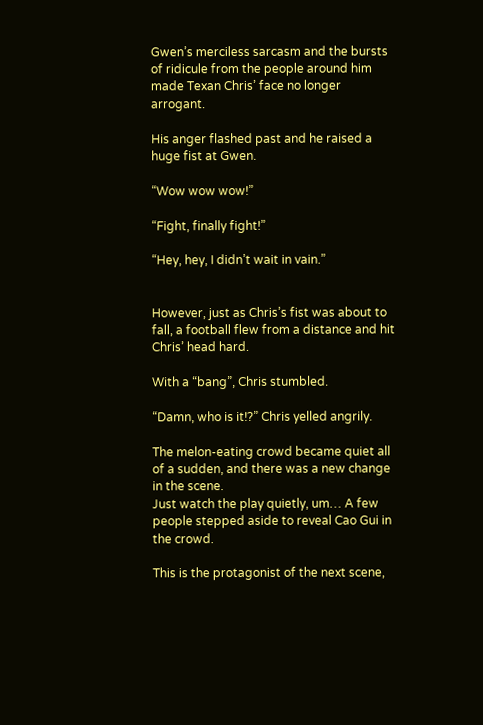Gwen’s merciless sarcasm and the bursts of ridicule from the people around him made Texan Chris’ face no longer arrogant.

His anger flashed past and he raised a huge fist at Gwen.

“Wow wow wow!”

“Fight, finally fight!”

“Hey, hey, I didn’t wait in vain.”


However, just as Chris’s fist was about to fall, a football flew from a distance and hit Chris’ head hard.

With a “bang”, Chris stumbled.

“Damn, who is it!?” Chris yelled angrily.

The melon-eating crowd became quiet all of a sudden, and there was a new change in the scene.
Just watch the play quietly, um… A few people stepped aside to reveal Cao Gui in the crowd.

This is the protagonist of the next scene,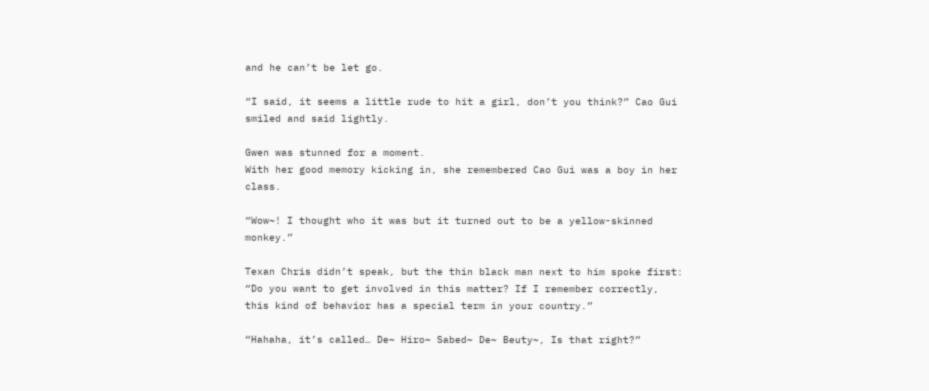and he can’t be let go.

“I said, it seems a little rude to hit a girl, don’t you think?” Cao Gui smiled and said lightly.

Gwen was stunned for a moment.
With her good memory kicking in, she remembered Cao Gui was a boy in her class.

“Wow~! I thought who it was but it turned out to be a yellow-skinned monkey.”

Texan Chris didn’t speak, but the thin black man next to him spoke first: “Do you want to get involved in this matter? If I remember correctly, this kind of behavior has a special term in your country.”

“Hahaha, it’s called… De~ Hiro~ Sabed~ De~ Beuty~, Is that right?”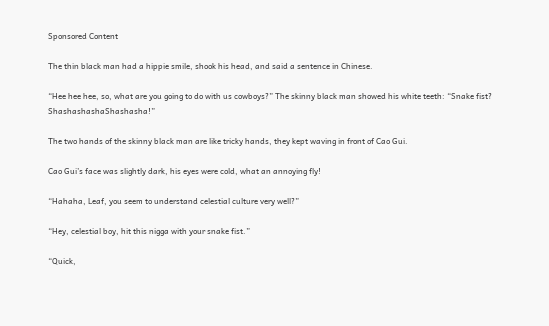Sponsored Content

The thin black man had a hippie smile, shook his head, and said a sentence in Chinese.

“Hee hee hee, so, what are you going to do with us cowboys?” The skinny black man showed his white teeth: “Snake fist? ShashashashaShashasha!”

The two hands of the skinny black man are like tricky hands, they kept waving in front of Cao Gui.

Cao Gui’s face was slightly dark, his eyes were cold, what an annoying fly!

“Hahaha, Leaf, you seem to understand celestial culture very well?”

“Hey, celestial boy, hit this nigga with your snake fist.”

“Quick,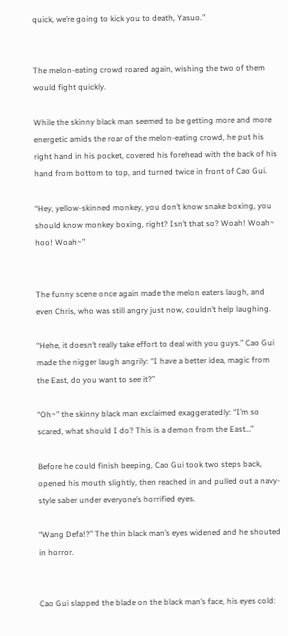quick, we’re going to kick you to death, Yasuo.”


The melon-eating crowd roared again, wishing the two of them would fight quickly.

While the skinny black man seemed to be getting more and more energetic amids the roar of the melon-eating crowd, he put his right hand in his pocket, covered his forehead with the back of his hand from bottom to top, and turned twice in front of Cao Gui.

“Hey, yellow-skinned monkey, you don’t know snake boxing, you should know monkey boxing, right? Isn’t that so? Woah! Woah~ hoo! Woah~”


The funny scene once again made the melon eaters laugh, and even Chris, who was still angry just now, couldn’t help laughing.

“Hehe, it doesn’t really take effort to deal with you guys.” Cao Gui made the nigger laugh angrily: “I have a better idea, magic from the East, do you want to see it?”

“Oh~” the skinny black man exclaimed exaggeratedly: “I’m so scared, what should I do? This is a demon from the East…”

Before he could finish beeping, Cao Gui took two steps back, opened his mouth slightly, then reached in and pulled out a navy-style saber under everyone’s horrified eyes.

“Wang Defa!?” The thin black man’s eyes widened and he shouted in horror.


Cao Gui slapped the blade on the black man’s face, his eyes cold: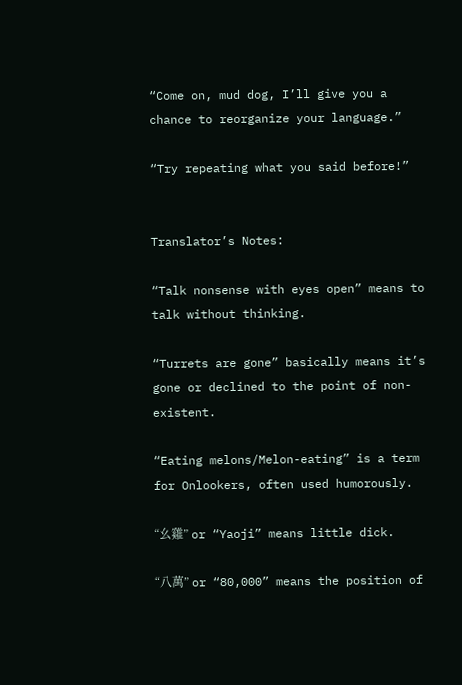“Come on, mud dog, I’ll give you a chance to reorganize your language.”

“Try repeating what you said before!”


Translator’s Notes:

“Talk nonsense with eyes open” means to talk without thinking.

“Turrets are gone” basically means it’s gone or declined to the point of non-existent.

“Eating melons/Melon-eating” is a term for Onlookers, often used humorously.

“幺雞” or “Yaoji” means little dick.

“八萬” or “80,000” means the position of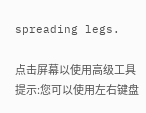spreading legs.

点击屏幕以使用高级工具 提示:您可以使用左右键盘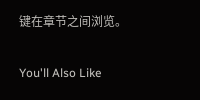键在章节之间浏览。

You'll Also Like